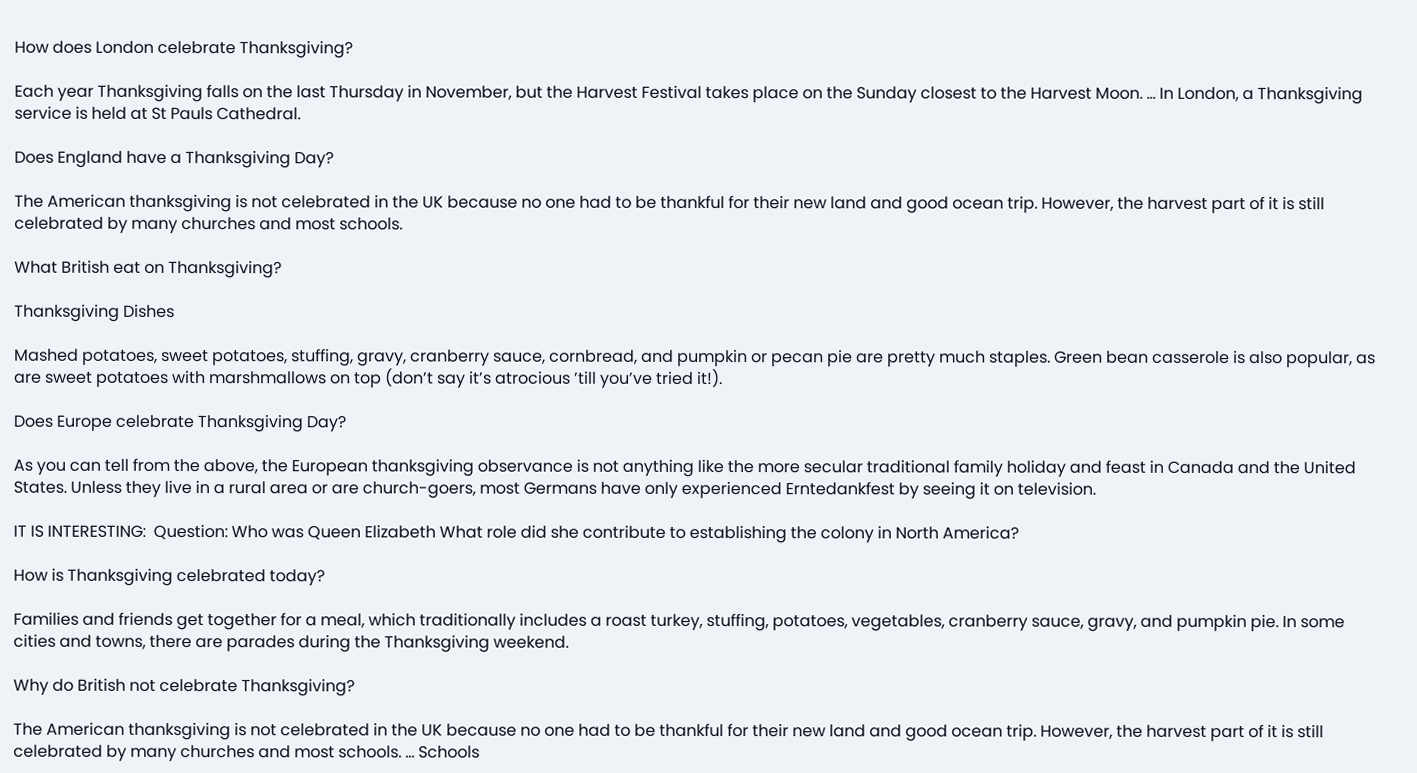How does London celebrate Thanksgiving?

Each year Thanksgiving falls on the last Thursday in November, but the Harvest Festival takes place on the Sunday closest to the Harvest Moon. … In London, a Thanksgiving service is held at St Pauls Cathedral.

Does England have a Thanksgiving Day?

The American thanksgiving is not celebrated in the UK because no one had to be thankful for their new land and good ocean trip. However, the harvest part of it is still celebrated by many churches and most schools.

What British eat on Thanksgiving?

Thanksgiving Dishes

Mashed potatoes, sweet potatoes, stuffing, gravy, cranberry sauce, cornbread, and pumpkin or pecan pie are pretty much staples. Green bean casserole is also popular, as are sweet potatoes with marshmallows on top (don’t say it’s atrocious ’till you’ve tried it!).

Does Europe celebrate Thanksgiving Day?

As you can tell from the above, the European thanksgiving observance is not anything like the more secular traditional family holiday and feast in Canada and the United States. Unless they live in a rural area or are church-goers, most Germans have only experienced Erntedankfest by seeing it on television.

IT IS INTERESTING:  Question: Who was Queen Elizabeth What role did she contribute to establishing the colony in North America?

How is Thanksgiving celebrated today?

Families and friends get together for a meal, which traditionally includes a roast turkey, stuffing, potatoes, vegetables, cranberry sauce, gravy, and pumpkin pie. In some cities and towns, there are parades during the Thanksgiving weekend.

Why do British not celebrate Thanksgiving?

The American thanksgiving is not celebrated in the UK because no one had to be thankful for their new land and good ocean trip. However, the harvest part of it is still celebrated by many churches and most schools. … Schools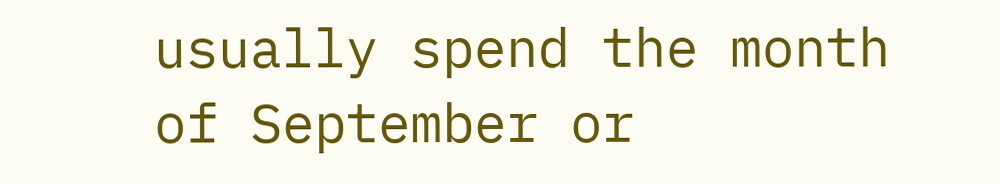usually spend the month of September or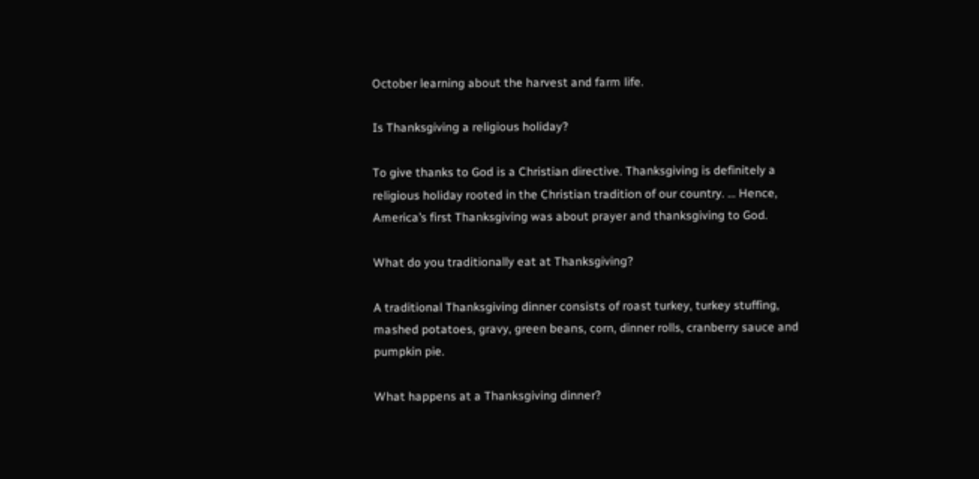October learning about the harvest and farm life.

Is Thanksgiving a religious holiday?

To give thanks to God is a Christian directive. Thanksgiving is definitely a religious holiday rooted in the Christian tradition of our country. … Hence, America’s first Thanksgiving was about prayer and thanksgiving to God.

What do you traditionally eat at Thanksgiving?

A traditional Thanksgiving dinner consists of roast turkey, turkey stuffing, mashed potatoes, gravy, green beans, corn, dinner rolls, cranberry sauce and pumpkin pie.

What happens at a Thanksgiving dinner?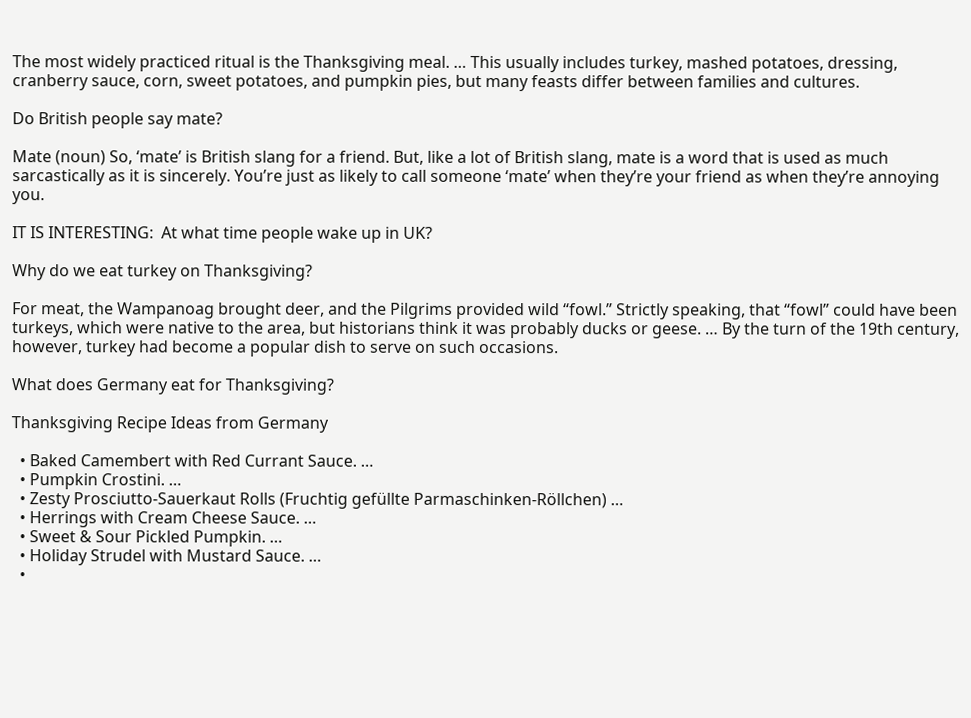The most widely practiced ritual is the Thanksgiving meal. … This usually includes turkey, mashed potatoes, dressing, cranberry sauce, corn, sweet potatoes, and pumpkin pies, but many feasts differ between families and cultures.

Do British people say mate?

Mate (noun) So, ‘mate’ is British slang for a friend. But, like a lot of British slang, mate is a word that is used as much sarcastically as it is sincerely. You’re just as likely to call someone ‘mate’ when they’re your friend as when they’re annoying you.

IT IS INTERESTING:  At what time people wake up in UK?

Why do we eat turkey on Thanksgiving?

For meat, the Wampanoag brought deer, and the Pilgrims provided wild “fowl.” Strictly speaking, that “fowl” could have been turkeys, which were native to the area, but historians think it was probably ducks or geese. … By the turn of the 19th century, however, turkey had become a popular dish to serve on such occasions.

What does Germany eat for Thanksgiving?

Thanksgiving Recipe Ideas from Germany

  • Baked Camembert with Red Currant Sauce. …
  • Pumpkin Crostini. …
  • Zesty Prosciutto-Sauerkaut Rolls (Fruchtig gefüllte Parmaschinken-Röllchen) …
  • Herrings with Cream Cheese Sauce. …
  • Sweet & Sour Pickled Pumpkin. …
  • Holiday Strudel with Mustard Sauce. …
  •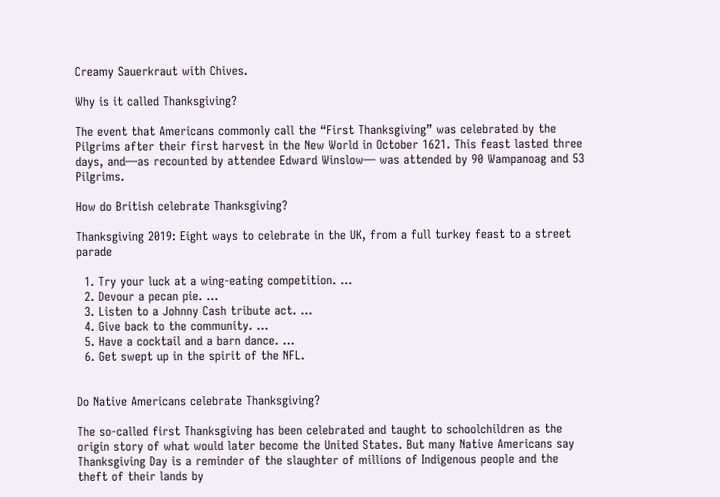Creamy Sauerkraut with Chives.

Why is it called Thanksgiving?

The event that Americans commonly call the “First Thanksgiving” was celebrated by the Pilgrims after their first harvest in the New World in October 1621. This feast lasted three days, and—as recounted by attendee Edward Winslow— was attended by 90 Wampanoag and 53 Pilgrims.

How do British celebrate Thanksgiving?

Thanksgiving 2019: Eight ways to celebrate in the UK, from a full turkey feast to a street parade

  1. Try your luck at a wing-eating competition. …
  2. Devour a pecan pie. …
  3. Listen to a Johnny Cash tribute act. …
  4. Give back to the community. …
  5. Have a cocktail and a barn dance. …
  6. Get swept up in the spirit of the NFL.


Do Native Americans celebrate Thanksgiving?

The so-called first Thanksgiving has been celebrated and taught to schoolchildren as the origin story of what would later become the United States. But many Native Americans say Thanksgiving Day is a reminder of the slaughter of millions of Indigenous people and the theft of their lands by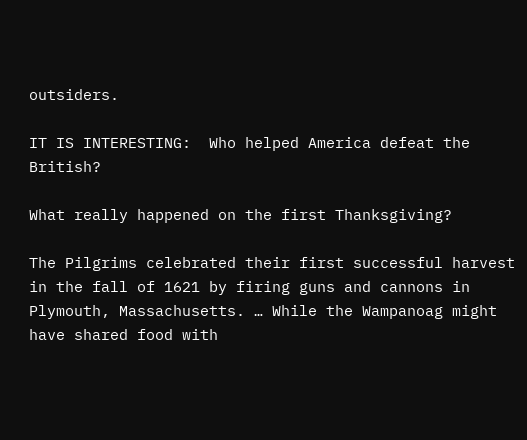outsiders.

IT IS INTERESTING:  Who helped America defeat the British?

What really happened on the first Thanksgiving?

The Pilgrims celebrated their first successful harvest in the fall of 1621 by firing guns and cannons in Plymouth, Massachusetts. … While the Wampanoag might have shared food with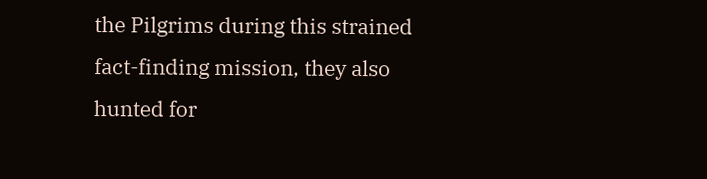the Pilgrims during this strained fact-finding mission, they also hunted for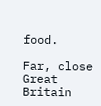food.

Far, close Great Britain